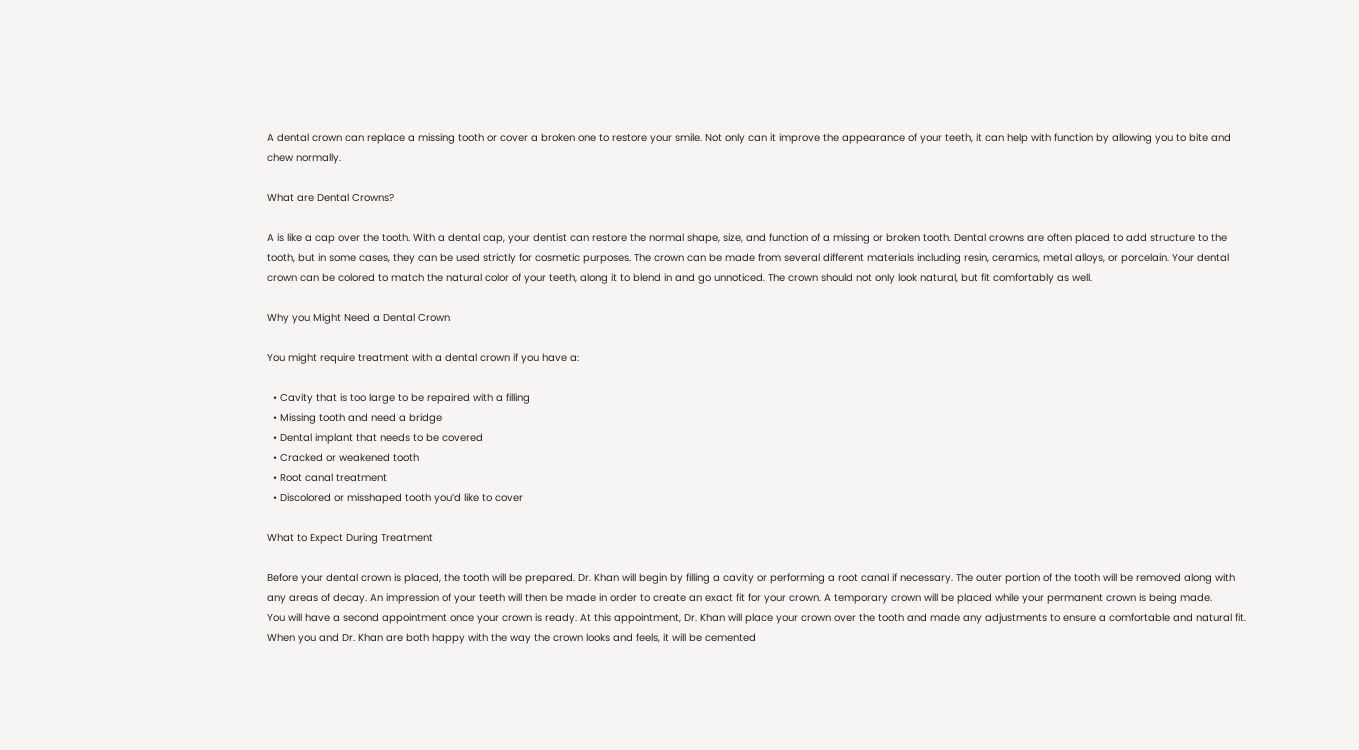A dental crown can replace a missing tooth or cover a broken one to restore your smile. Not only can it improve the appearance of your teeth, it can help with function by allowing you to bite and chew normally.

What are Dental Crowns?

A is like a cap over the tooth. With a dental cap, your dentist can restore the normal shape, size, and function of a missing or broken tooth. Dental crowns are often placed to add structure to the tooth, but in some cases, they can be used strictly for cosmetic purposes. The crown can be made from several different materials including resin, ceramics, metal alloys, or porcelain. Your dental crown can be colored to match the natural color of your teeth, along it to blend in and go unnoticed. The crown should not only look natural, but fit comfortably as well.

Why you Might Need a Dental Crown

You might require treatment with a dental crown if you have a:

  • Cavity that is too large to be repaired with a filling
  • Missing tooth and need a bridge
  • Dental implant that needs to be covered
  • Cracked or weakened tooth
  • Root canal treatment
  • Discolored or misshaped tooth you’d like to cover

What to Expect During Treatment

Before your dental crown is placed, the tooth will be prepared. Dr. Khan will begin by filling a cavity or performing a root canal if necessary. The outer portion of the tooth will be removed along with any areas of decay. An impression of your teeth will then be made in order to create an exact fit for your crown. A temporary crown will be placed while your permanent crown is being made.
You will have a second appointment once your crown is ready. At this appointment, Dr. Khan will place your crown over the tooth and made any adjustments to ensure a comfortable and natural fit. When you and Dr. Khan are both happy with the way the crown looks and feels, it will be cemented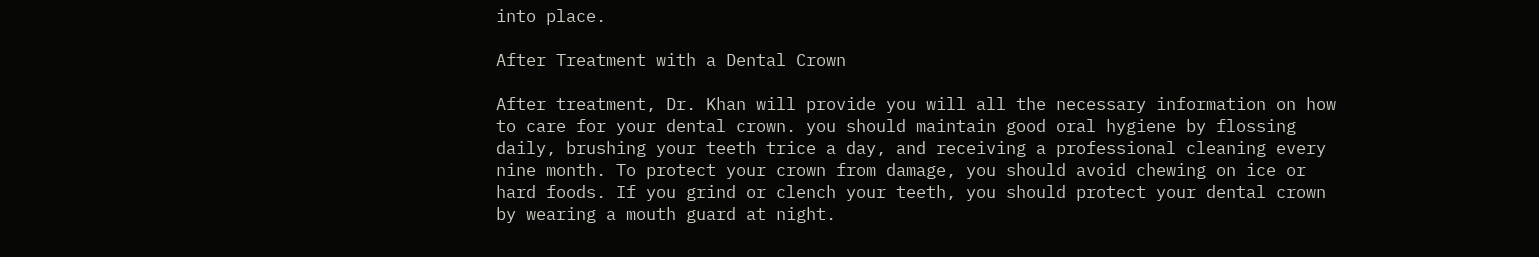into place.

After Treatment with a Dental Crown

After treatment, Dr. Khan will provide you will all the necessary information on how to care for your dental crown. you should maintain good oral hygiene by flossing daily, brushing your teeth trice a day, and receiving a professional cleaning every nine month. To protect your crown from damage, you should avoid chewing on ice or hard foods. If you grind or clench your teeth, you should protect your dental crown by wearing a mouth guard at night.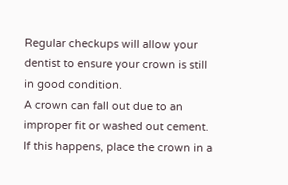Regular checkups will allow your dentist to ensure your crown is still in good condition.
A crown can fall out due to an improper fit or washed out cement. If this happens, place the crown in a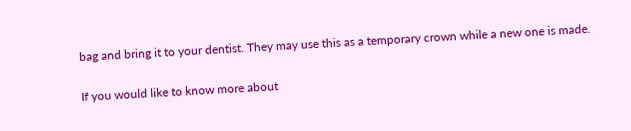bag and bring it to your dentist. They may use this as a temporary crown while a new one is made.

If you would like to know more about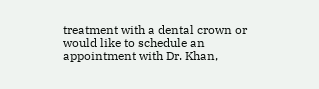treatment with a dental crown or would like to schedule an appointment with Dr. Khan,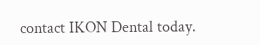contact IKON Dental today.